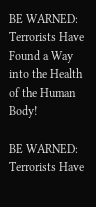BE WARNED: Terrorists Have Found a Way into the Health of the Human Body!

BE WARNED: Terrorists Have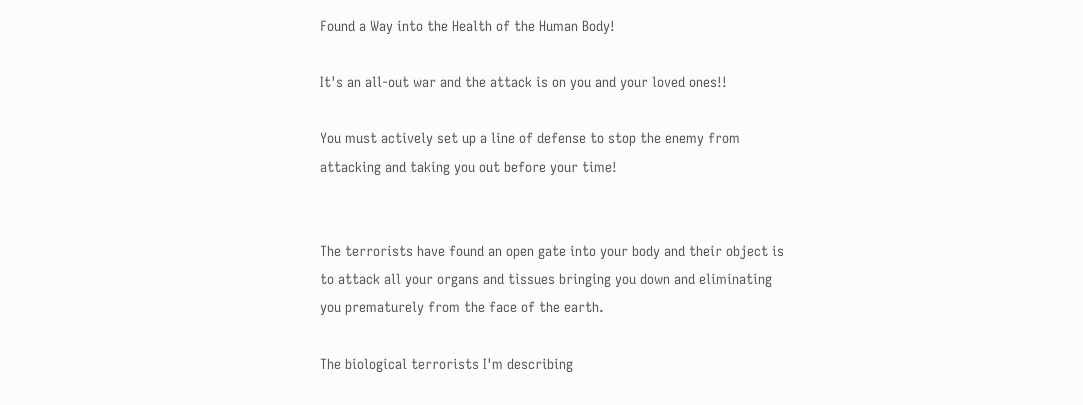Found a Way into the Health of the Human Body!

It's an all-out war and the attack is on you and your loved ones!!

You must actively set up a line of defense to stop the enemy from attacking and taking you out before your time!


The terrorists have found an open gate into your body and their object is to attack all your organs and tissues bringing you down and eliminating you prematurely from the face of the earth.

The biological terrorists I'm describing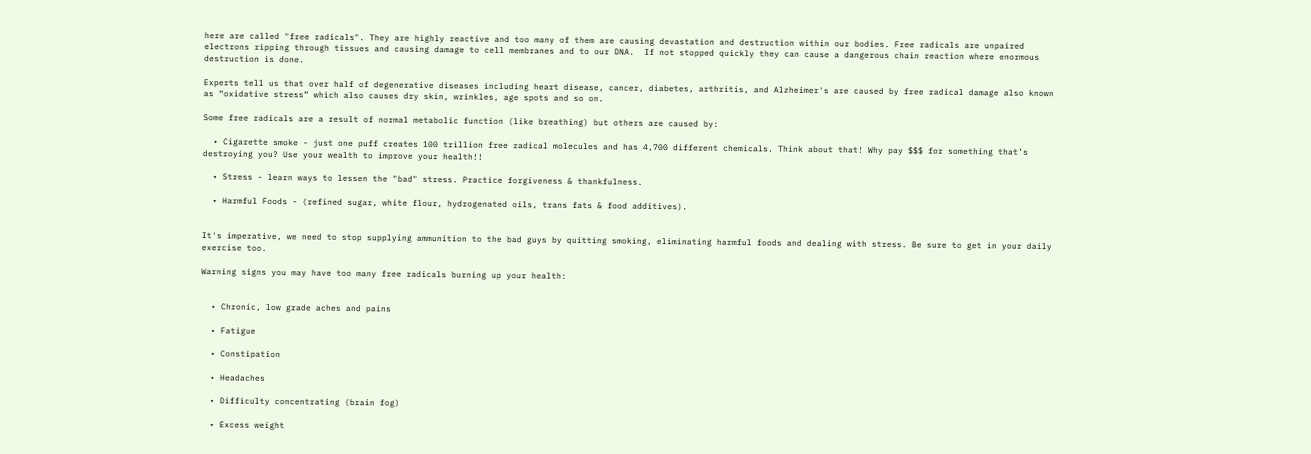here are called "free radicals". They are highly reactive and too many of them are causing devastation and destruction within our bodies. Free radicals are unpaired electrons ripping through tissues and causing damage to cell membranes and to our DNA.  If not stopped quickly they can cause a dangerous chain reaction where enormous destruction is done.

Experts tell us that over half of degenerative diseases including heart disease, cancer, diabetes, arthritis, and Alzheimer's are caused by free radical damage also known as “oxidative stress” which also causes dry skin, wrinkles, age spots and so on.

Some free radicals are a result of normal metabolic function (like breathing) but others are caused by:

  • Cigarette smoke - just one puff creates 100 trillion free radical molecules and has 4,700 different chemicals. Think about that! Why pay $$$ for something that’s destroying you? Use your wealth to improve your health!!

  • Stress - learn ways to lessen the "bad" stress. Practice forgiveness & thankfulness.

  • Harmful Foods - (refined sugar, white flour, hydrogenated oils, trans fats & food additives).


It's imperative, we need to stop supplying ammunition to the bad guys by quitting smoking, eliminating harmful foods and dealing with stress. Be sure to get in your daily exercise too.

Warning signs you may have too many free radicals burning up your health:


  • Chronic, low grade aches and pains

  • Fatigue

  • Constipation

  • Headaches

  • Difficulty concentrating (brain fog)

  • Excess weight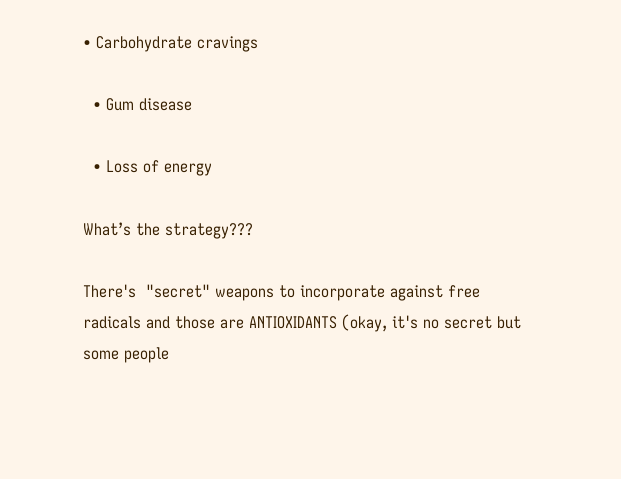• Carbohydrate cravings

  • Gum disease

  • Loss of energy

What’s the strategy???

There's  "secret" weapons to incorporate against free radicals and those are ANTIOXIDANTS (okay, it's no secret but some people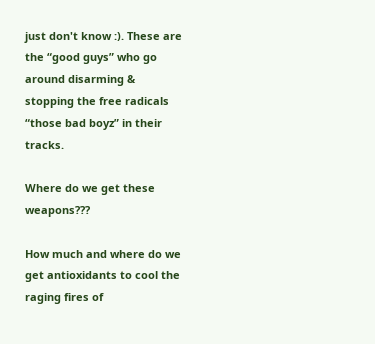just don't know :). These are the “good guys” who go around disarming & stopping the free radicals “those bad boyz” in their tracks.

Where do we get these weapons???

How much and where do we get antioxidants to cool the raging fires of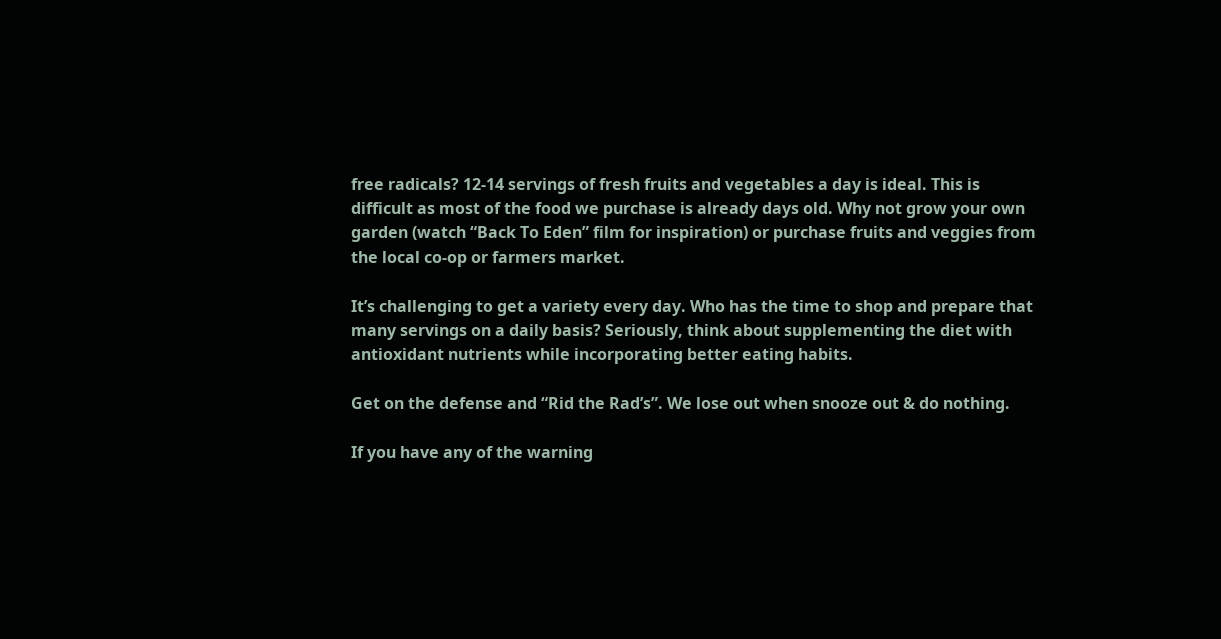free radicals? 12-14 servings of fresh fruits and vegetables a day is ideal. This is difficult as most of the food we purchase is already days old. Why not grow your own garden (watch “Back To Eden” film for inspiration) or purchase fruits and veggies from the local co-op or farmers market.

It’s challenging to get a variety every day. Who has the time to shop and prepare that many servings on a daily basis? Seriously, think about supplementing the diet with antioxidant nutrients while incorporating better eating habits.

Get on the defense and “Rid the Rad’s”. We lose out when snooze out & do nothing.

If you have any of the warning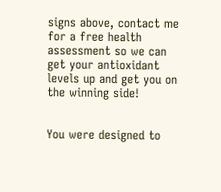signs above, contact me for a free health assessment so we can get your antioxidant levels up and get you on the winning side!


You were designed to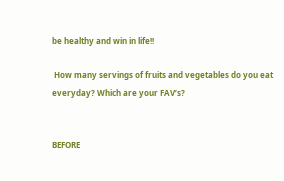be healthy and win in life!!

 How many servings of fruits and vegetables do you eat everyday? Which are your FAV’s?


BEFORE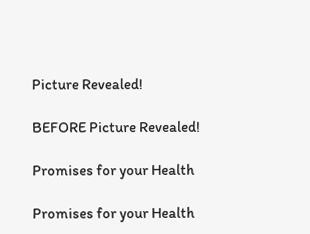Picture Revealed!

BEFORE Picture Revealed!

Promises for your Health

Promises for your Health